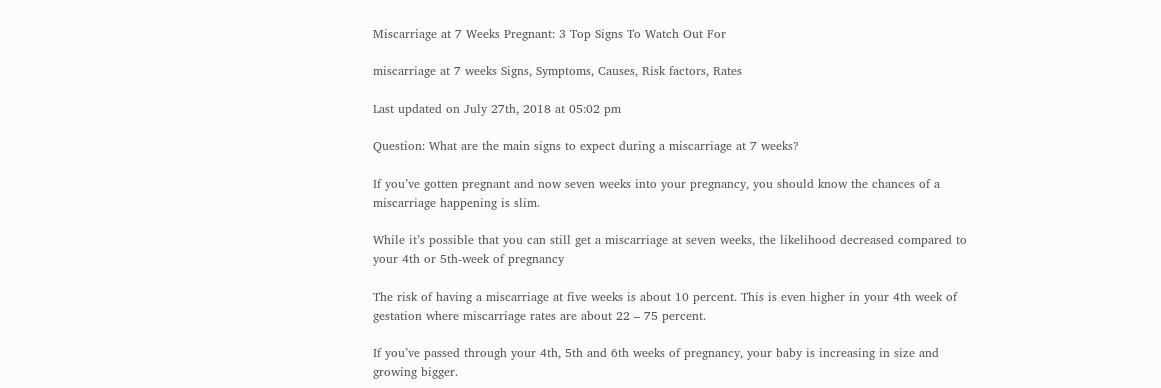Miscarriage at 7 Weeks Pregnant: 3 Top Signs To Watch Out For

miscarriage at 7 weeks Signs, Symptoms, Causes, Risk factors, Rates

Last updated on July 27th, 2018 at 05:02 pm

Question: What are the main signs to expect during a miscarriage at 7 weeks?

If you’ve gotten pregnant and now seven weeks into your pregnancy, you should know the chances of a miscarriage happening is slim.

While it’s possible that you can still get a miscarriage at seven weeks, the likelihood decreased compared to your 4th or 5th-week of pregnancy

The risk of having a miscarriage at five weeks is about 10 percent. This is even higher in your 4th week of gestation where miscarriage rates are about 22 – 75 percent.

If you’ve passed through your 4th, 5th and 6th weeks of pregnancy, your baby is increasing in size and growing bigger.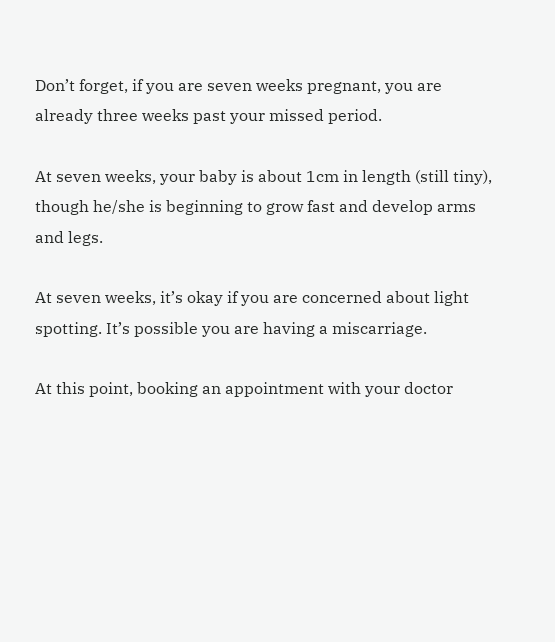Don’t forget, if you are seven weeks pregnant, you are already three weeks past your missed period.

At seven weeks, your baby is about 1cm in length (still tiny), though he/she is beginning to grow fast and develop arms and legs.

At seven weeks, it’s okay if you are concerned about light spotting. It’s possible you are having a miscarriage.

At this point, booking an appointment with your doctor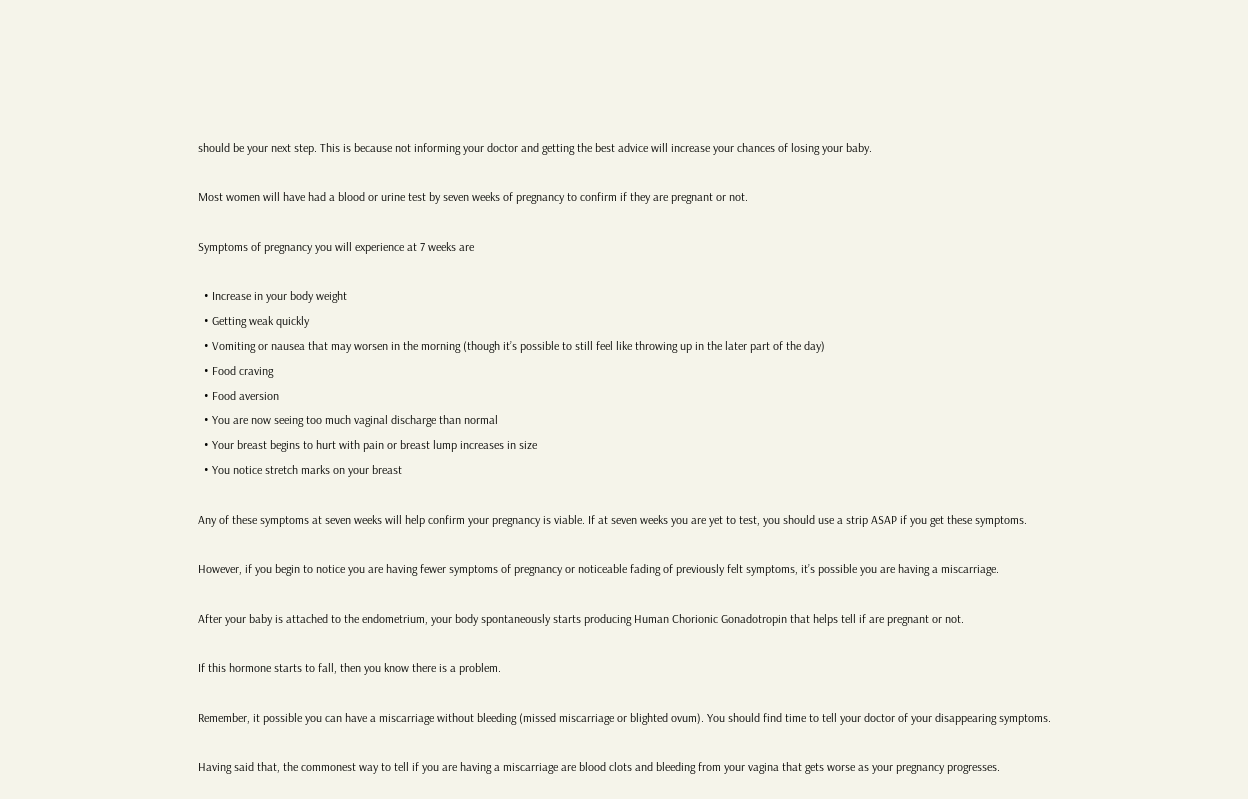should be your next step. This is because not informing your doctor and getting the best advice will increase your chances of losing your baby.

Most women will have had a blood or urine test by seven weeks of pregnancy to confirm if they are pregnant or not.

Symptoms of pregnancy you will experience at 7 weeks are

  • Increase in your body weight
  • Getting weak quickly
  • Vomiting or nausea that may worsen in the morning (though it’s possible to still feel like throwing up in the later part of the day)
  • Food craving
  • Food aversion
  • You are now seeing too much vaginal discharge than normal
  • Your breast begins to hurt with pain or breast lump increases in size
  • You notice stretch marks on your breast

Any of these symptoms at seven weeks will help confirm your pregnancy is viable. If at seven weeks you are yet to test, you should use a strip ASAP if you get these symptoms.

However, if you begin to notice you are having fewer symptoms of pregnancy or noticeable fading of previously felt symptoms, it’s possible you are having a miscarriage.

After your baby is attached to the endometrium, your body spontaneously starts producing Human Chorionic Gonadotropin that helps tell if are pregnant or not.

If this hormone starts to fall, then you know there is a problem.

Remember, it possible you can have a miscarriage without bleeding (missed miscarriage or blighted ovum). You should find time to tell your doctor of your disappearing symptoms.

Having said that, the commonest way to tell if you are having a miscarriage are blood clots and bleeding from your vagina that gets worse as your pregnancy progresses.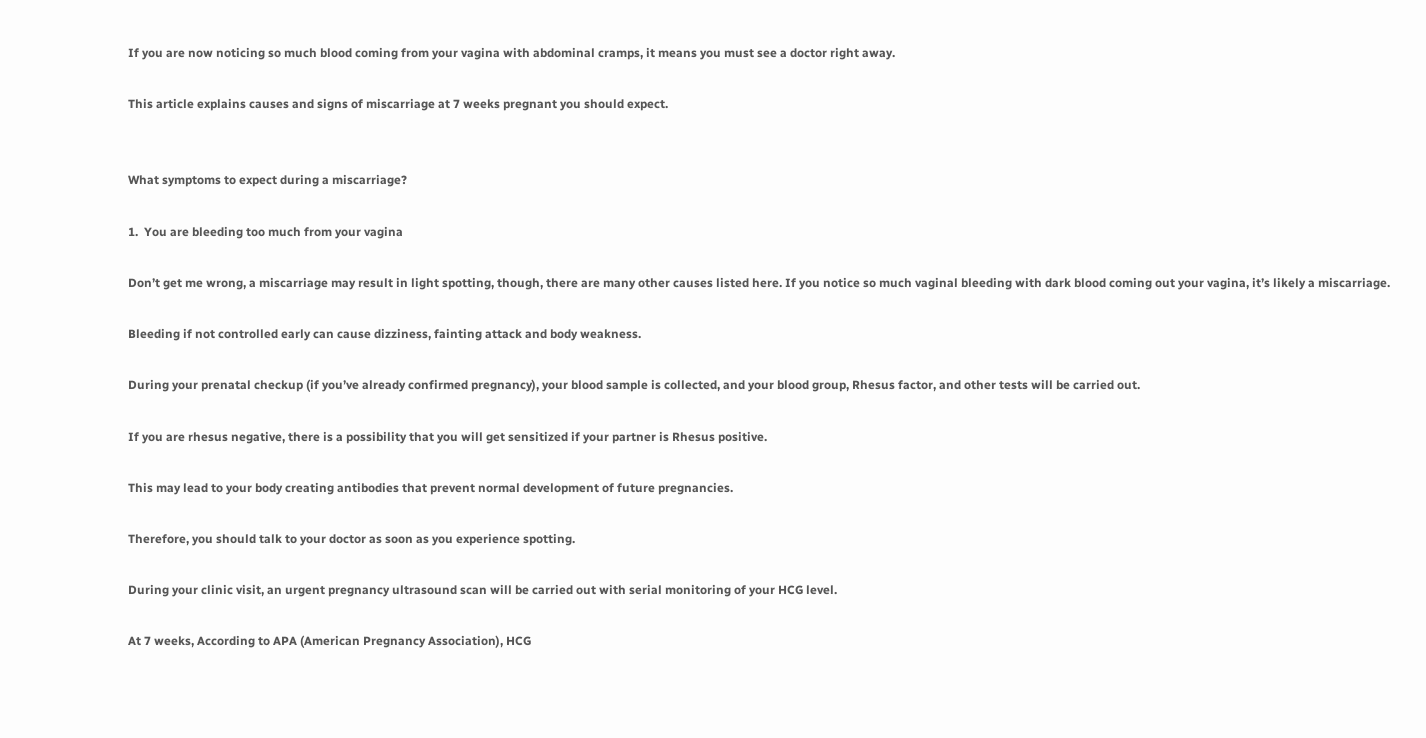If you are now noticing so much blood coming from your vagina with abdominal cramps, it means you must see a doctor right away.

This article explains causes and signs of miscarriage at 7 weeks pregnant you should expect.


What symptoms to expect during a miscarriage?

1.  You are bleeding too much from your vagina

Don’t get me wrong, a miscarriage may result in light spotting, though, there are many other causes listed here. If you notice so much vaginal bleeding with dark blood coming out your vagina, it’s likely a miscarriage.

Bleeding if not controlled early can cause dizziness, fainting attack and body weakness.

During your prenatal checkup (if you’ve already confirmed pregnancy), your blood sample is collected, and your blood group, Rhesus factor, and other tests will be carried out.

If you are rhesus negative, there is a possibility that you will get sensitized if your partner is Rhesus positive.

This may lead to your body creating antibodies that prevent normal development of future pregnancies.

Therefore, you should talk to your doctor as soon as you experience spotting.

During your clinic visit, an urgent pregnancy ultrasound scan will be carried out with serial monitoring of your HCG level.

At 7 weeks, According to APA (American Pregnancy Association), HCG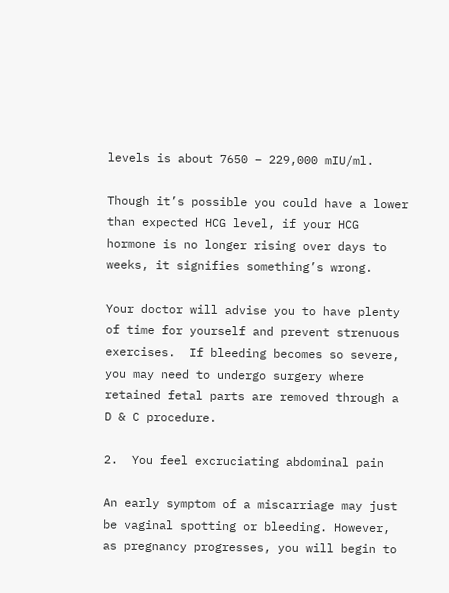levels is about 7650 – 229,000 mIU/ml.

Though it’s possible you could have a lower than expected HCG level, if your HCG hormone is no longer rising over days to weeks, it signifies something’s wrong.

Your doctor will advise you to have plenty of time for yourself and prevent strenuous exercises.  If bleeding becomes so severe, you may need to undergo surgery where retained fetal parts are removed through a D & C procedure.

2.  You feel excruciating abdominal pain

An early symptom of a miscarriage may just be vaginal spotting or bleeding. However, as pregnancy progresses, you will begin to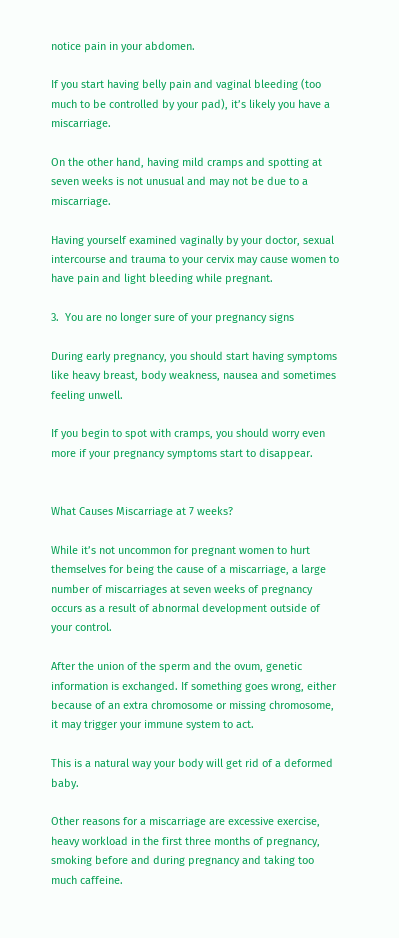notice pain in your abdomen.

If you start having belly pain and vaginal bleeding (too much to be controlled by your pad), it’s likely you have a miscarriage.

On the other hand, having mild cramps and spotting at seven weeks is not unusual and may not be due to a miscarriage.

Having yourself examined vaginally by your doctor, sexual intercourse and trauma to your cervix may cause women to have pain and light bleeding while pregnant.

3.  You are no longer sure of your pregnancy signs

During early pregnancy, you should start having symptoms like heavy breast, body weakness, nausea and sometimes feeling unwell.

If you begin to spot with cramps, you should worry even more if your pregnancy symptoms start to disappear.


What Causes Miscarriage at 7 weeks?

While it’s not uncommon for pregnant women to hurt themselves for being the cause of a miscarriage, a large number of miscarriages at seven weeks of pregnancy occurs as a result of abnormal development outside of your control.

After the union of the sperm and the ovum, genetic information is exchanged. If something goes wrong, either because of an extra chromosome or missing chromosome, it may trigger your immune system to act.

This is a natural way your body will get rid of a deformed baby.

Other reasons for a miscarriage are excessive exercise, heavy workload in the first three months of pregnancy, smoking before and during pregnancy and taking too much caffeine.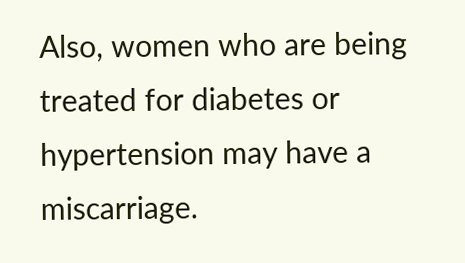Also, women who are being treated for diabetes or hypertension may have a miscarriage.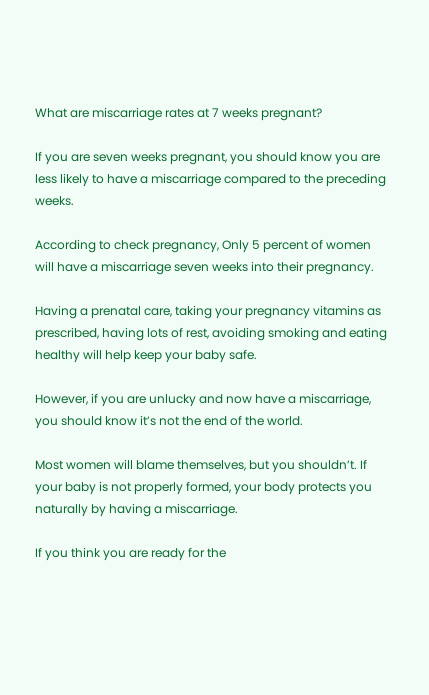What are miscarriage rates at 7 weeks pregnant?

If you are seven weeks pregnant, you should know you are less likely to have a miscarriage compared to the preceding weeks.

According to check pregnancy, Only 5 percent of women will have a miscarriage seven weeks into their pregnancy.

Having a prenatal care, taking your pregnancy vitamins as prescribed, having lots of rest, avoiding smoking and eating healthy will help keep your baby safe.

However, if you are unlucky and now have a miscarriage, you should know it’s not the end of the world.

Most women will blame themselves, but you shouldn’t. If your baby is not properly formed, your body protects you naturally by having a miscarriage.

If you think you are ready for the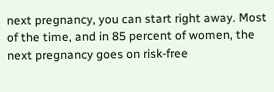next pregnancy, you can start right away. Most of the time, and in 85 percent of women, the next pregnancy goes on risk-free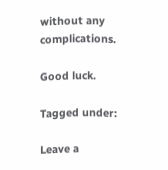without any complications.

Good luck.

Tagged under:

Leave a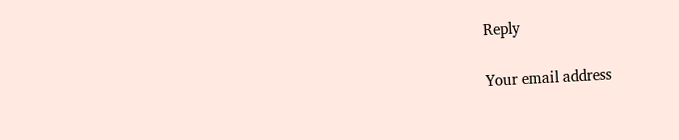Reply

Your email address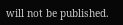will not be published.